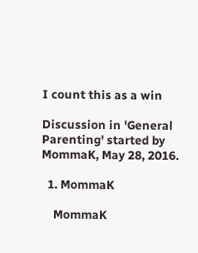I count this as a win

Discussion in 'General Parenting' started by MommaK, May 28, 2016.

  1. MommaK

    MommaK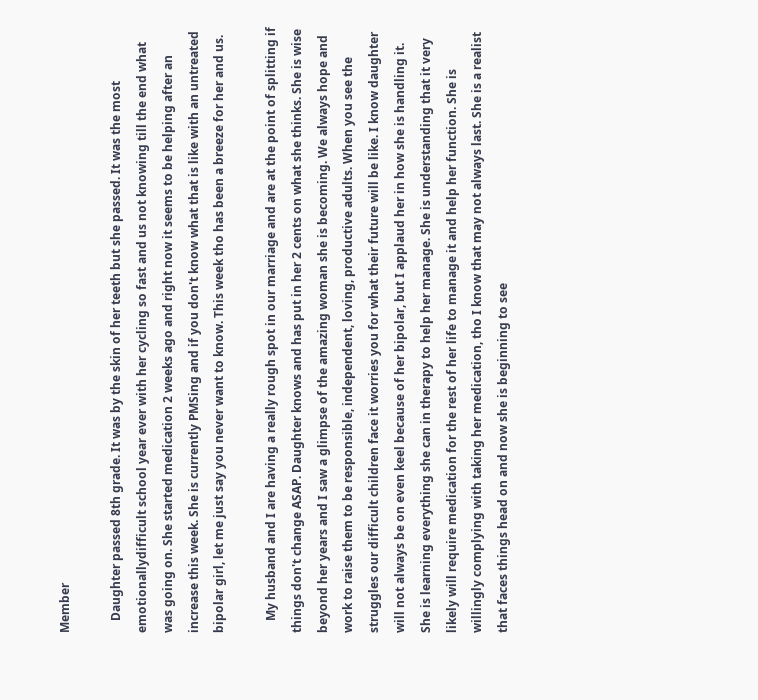Member

    Daughter passed 8th grade. It was by the skin of her teeth but she passed. It was the most emotionallydifficult school year ever with her cycling so fast and us not knowing till the end what was going on. She started medication 2 weeks ago and right now it seems to be helping after an increase this week. She is currently PMSing and if you don't know what that is like with an untreated bipolar girl, let me just say you never want to know. This week tho has been a breeze for her and us.

    My husband and I are having a really rough spot in our marriage and are at the point of splitting if things don't change ASAP. Daughter knows and has put in her 2 cents on what she thinks. She is wise beyond her years and I saw a glimpse of the amazing woman she is becoming. We always hope and work to raise them to be responsible, independent, loving, productive adults. When you see the struggles our difficult children face it worries you for what their future will be like. I know daughter will not always be on even keel because of her bipolar, but I applaud her in how she is handling it. She is learning everything she can in therapy to help her manage. She is understanding that it very likely will require medication for the rest of her life to manage it and help her function. She is willingly complying with taking her medication, tho I know that may not always last. She is a realist that faces things head on and now she is beginning to see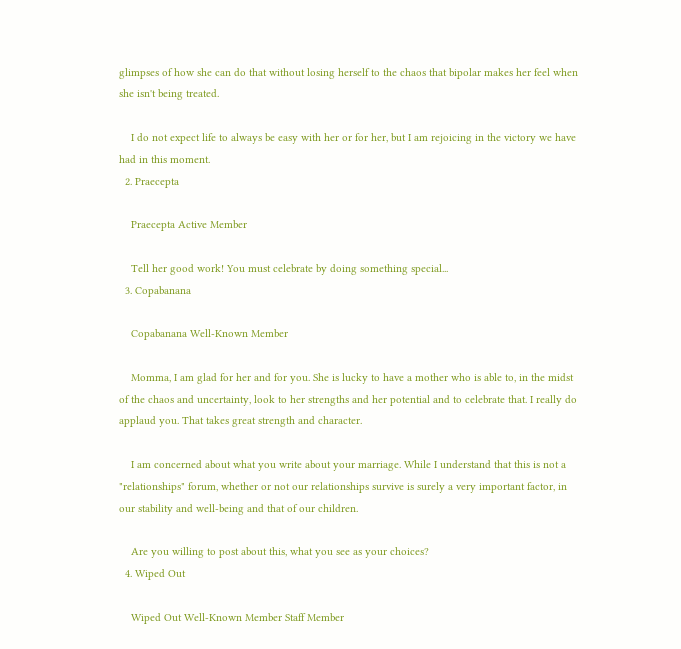glimpses of how she can do that without losing herself to the chaos that bipolar makes her feel when she isn't being treated.

    I do not expect life to always be easy with her or for her, but I am rejoicing in the victory we have had in this moment.
  2. Praecepta

    Praecepta Active Member

    Tell her good work! You must celebrate by doing something special...
  3. Copabanana

    Copabanana Well-Known Member

    Momma, I am glad for her and for you. She is lucky to have a mother who is able to, in the midst of the chaos and uncertainty, look to her strengths and her potential and to celebrate that. I really do applaud you. That takes great strength and character.

    I am concerned about what you write about your marriage. While I understand that this is not a "relationships" forum, whether or not our relationships survive is surely a very important factor, in our stability and well-being and that of our children.

    Are you willing to post about this, what you see as your choices?
  4. Wiped Out

    Wiped Out Well-Known Member Staff Member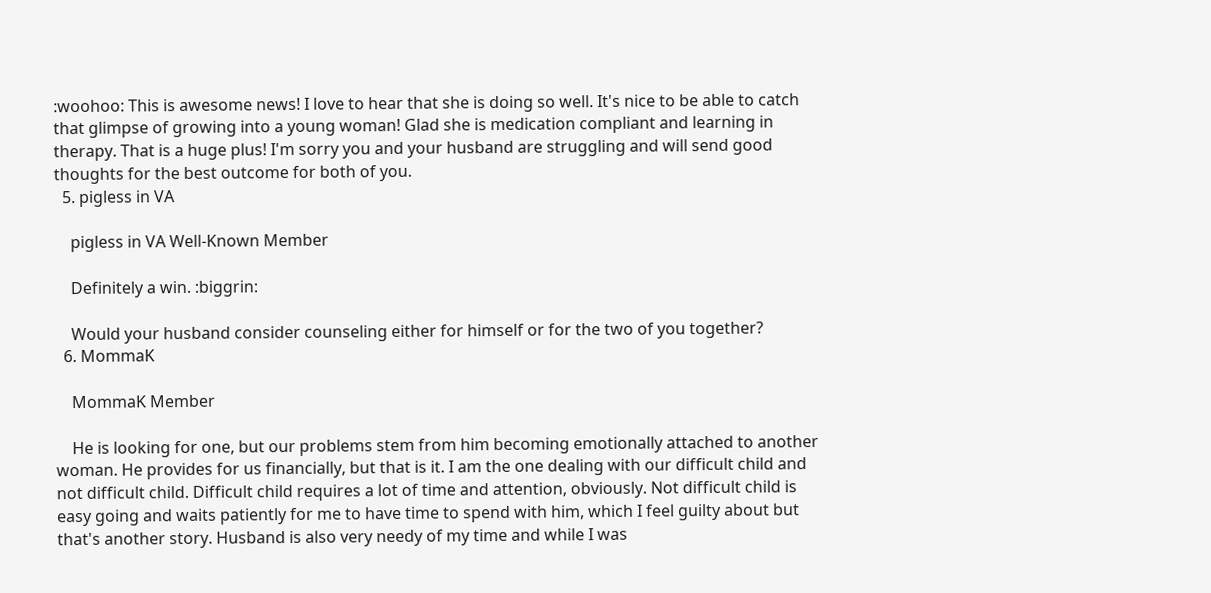:woohoo: This is awesome news! I love to hear that she is doing so well. It's nice to be able to catch that glimpse of growing into a young woman! Glad she is medication compliant and learning in therapy. That is a huge plus! I'm sorry you and your husband are struggling and will send good thoughts for the best outcome for both of you.
  5. pigless in VA

    pigless in VA Well-Known Member

    Definitely a win. :biggrin:

    Would your husband consider counseling either for himself or for the two of you together?
  6. MommaK

    MommaK Member

    He is looking for one, but our problems stem from him becoming emotionally attached to another woman. He provides for us financially, but that is it. I am the one dealing with our difficult child and not difficult child. Difficult child requires a lot of time and attention, obviously. Not difficult child is easy going and waits patiently for me to have time to spend with him, which I feel guilty about but that's another story. Husband is also very needy of my time and while I was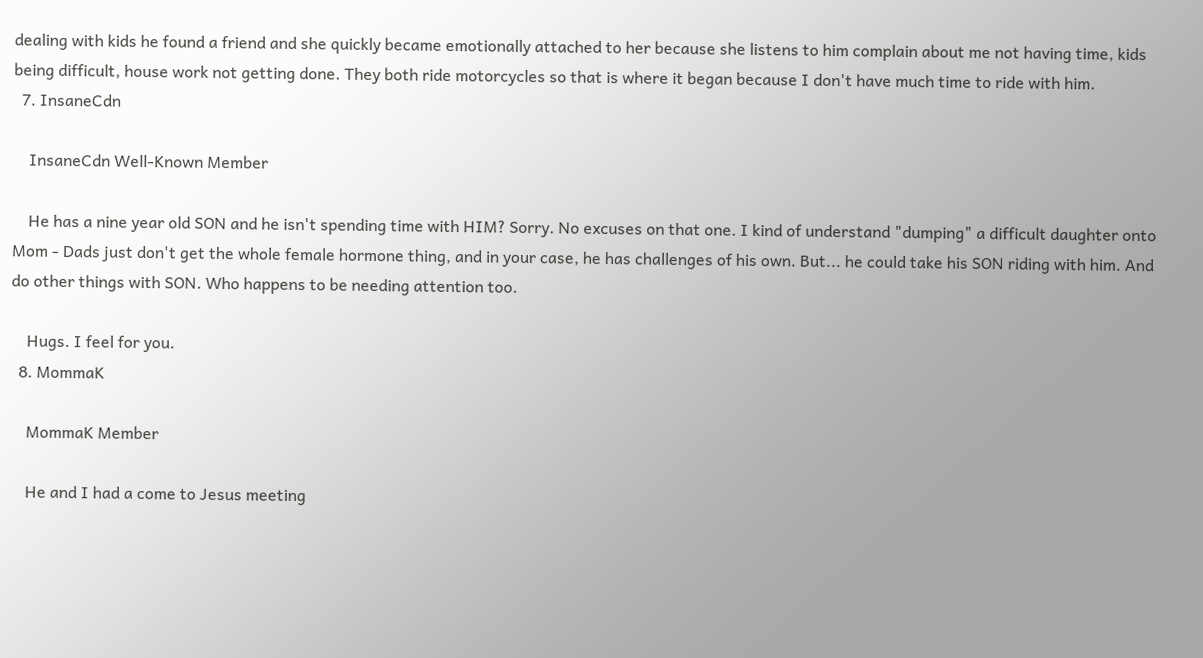dealing with kids he found a friend and she quickly became emotionally attached to her because she listens to him complain about me not having time, kids being difficult, house work not getting done. They both ride motorcycles so that is where it began because I don't have much time to ride with him.
  7. InsaneCdn

    InsaneCdn Well-Known Member

    He has a nine year old SON and he isn't spending time with HIM? Sorry. No excuses on that one. I kind of understand "dumping" a difficult daughter onto Mom - Dads just don't get the whole female hormone thing, and in your case, he has challenges of his own. But... he could take his SON riding with him. And do other things with SON. Who happens to be needing attention too.

    Hugs. I feel for you.
  8. MommaK

    MommaK Member

    He and I had a come to Jesus meeting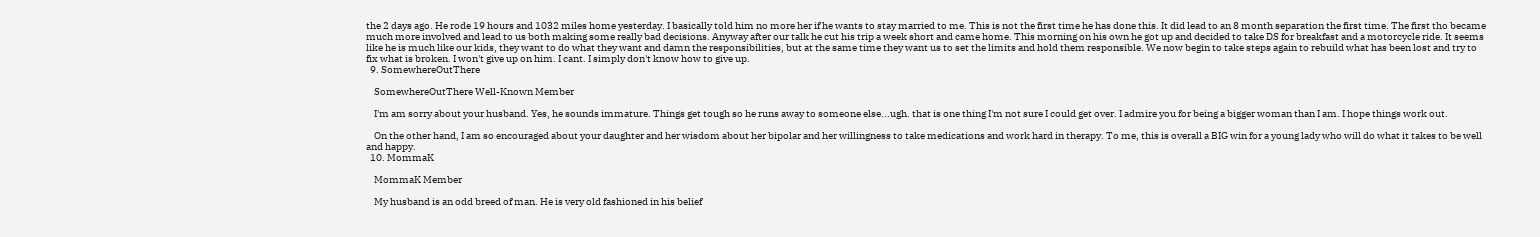the 2 days ago. He rode 19 hours and 1032 miles home yesterday. I basically told him no more her if he wants to stay married to me. This is not the first time he has done this. It did lead to an 8 month separation the first time. The first tho became much more involved and lead to us both making some really bad decisions. Anyway after our talk he cut his trip a week short and came home. This morning on his own he got up and decided to take DS for breakfast and a motorcycle ride. It seems like he is much like our kids, they want to do what they want and damn the responsibilities, but at the same time they want us to set the limits and hold them responsible. We now begin to take steps again to rebuild what has been lost and try to fix what is broken. I won't give up on him. I cant. I simply don't know how to give up.
  9. SomewhereOutThere

    SomewhereOutThere Well-Known Member

    I'm am sorry about your husband. Yes, he sounds immature. Things get tough so he runs away to someone else...ugh. that is one thing I'm not sure I could get over. I admire you for being a bigger woman than I am. I hope things work out.

    On the other hand, I am so encouraged about your daughter and her wisdom about her bipolar and her willingness to take medications and work hard in therapy. To me, this is overall a BIG win for a young lady who will do what it takes to be well and happy.
  10. MommaK

    MommaK Member

    My husband is an odd breed of man. He is very old fashioned in his belief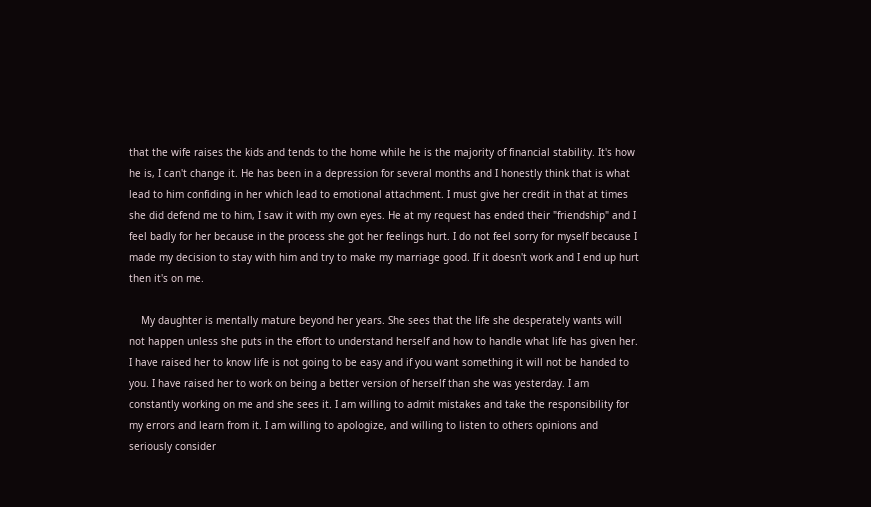that the wife raises the kids and tends to the home while he is the majority of financial stability. It's how he is, I can't change it. He has been in a depression for several months and I honestly think that is what lead to him confiding in her which lead to emotional attachment. I must give her credit in that at times she did defend me to him, I saw it with my own eyes. He at my request has ended their "friendship" and I feel badly for her because in the process she got her feelings hurt. I do not feel sorry for myself because I made my decision to stay with him and try to make my marriage good. If it doesn't work and I end up hurt then it's on me.

    My daughter is mentally mature beyond her years. She sees that the life she desperately wants will not happen unless she puts in the effort to understand herself and how to handle what life has given her. I have raised her to know life is not going to be easy and if you want something it will not be handed to you. I have raised her to work on being a better version of herself than she was yesterday. I am constantly working on me and she sees it. I am willing to admit mistakes and take the responsibility for my errors and learn from it. I am willing to apologize, and willing to listen to others opinions and seriously consider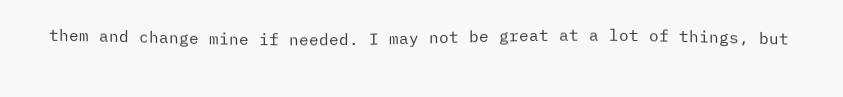them and change mine if needed. I may not be great at a lot of things, but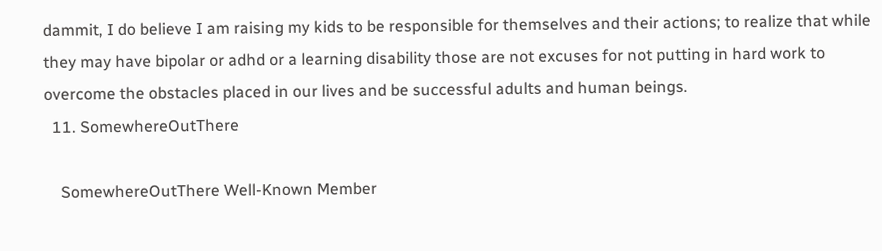dammit, I do believe I am raising my kids to be responsible for themselves and their actions; to realize that while they may have bipolar or adhd or a learning disability those are not excuses for not putting in hard work to overcome the obstacles placed in our lives and be successful adults and human beings.
  11. SomewhereOutThere

    SomewhereOutThere Well-Known Member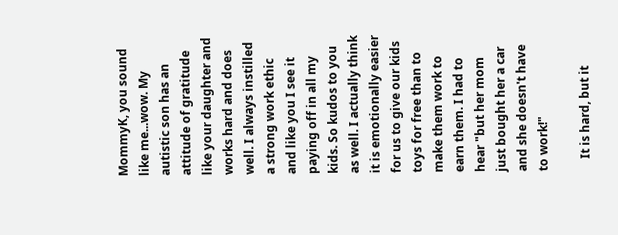MommyK, you sound like me...wow. My autistic son has an attitude of gratitude like your daughter and works hard and does well. I always instilled a strong work ethic and like you I see it paying off in all my kids. So kudos to you as well. I actually think it is emotionally easier for us to give our kids toys for free than to make them work to earn them. I had to hear "but her mom just bought her a car and she doesn't have to work!"

    It is hard, but it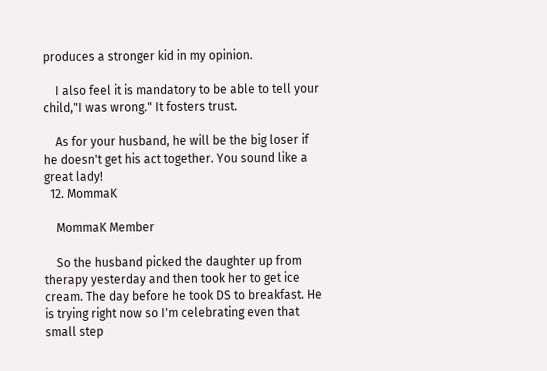produces a stronger kid in my opinion.

    I also feel it is mandatory to be able to tell your child,"I was wrong." It fosters trust.

    As for your husband, he will be the big loser if he doesn't get his act together. You sound like a great lady!
  12. MommaK

    MommaK Member

    So the husband picked the daughter up from therapy yesterday and then took her to get ice cream. The day before he took DS to breakfast. He is trying right now so I'm celebrating even that small step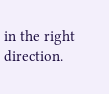in the right direction.